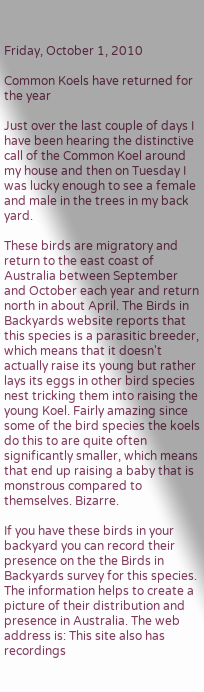Friday, October 1, 2010

Common Koels have returned for the year

Just over the last couple of days I have been hearing the distinctive call of the Common Koel around my house and then on Tuesday I was lucky enough to see a female and male in the trees in my back yard.

These birds are migratory and return to the east coast of Australia between September and October each year and return north in about April. The Birds in Backyards website reports that this species is a parasitic breeder, which means that it doesn't actually raise its young but rather lays its eggs in other bird species nest tricking them into raising the young Koel. Fairly amazing since some of the bird species the koels do this to are quite often significantly smaller, which means that end up raising a baby that is monstrous compared to themselves. Bizarre.

If you have these birds in your backyard you can record their presence on the the Birds in Backyards survey for this species. The information helps to create a picture of their distribution and presence in Australia. The web address is: This site also has recordings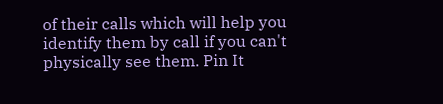of their calls which will help you identify them by call if you can't physically see them. Pin It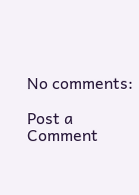No comments:

Post a Comment